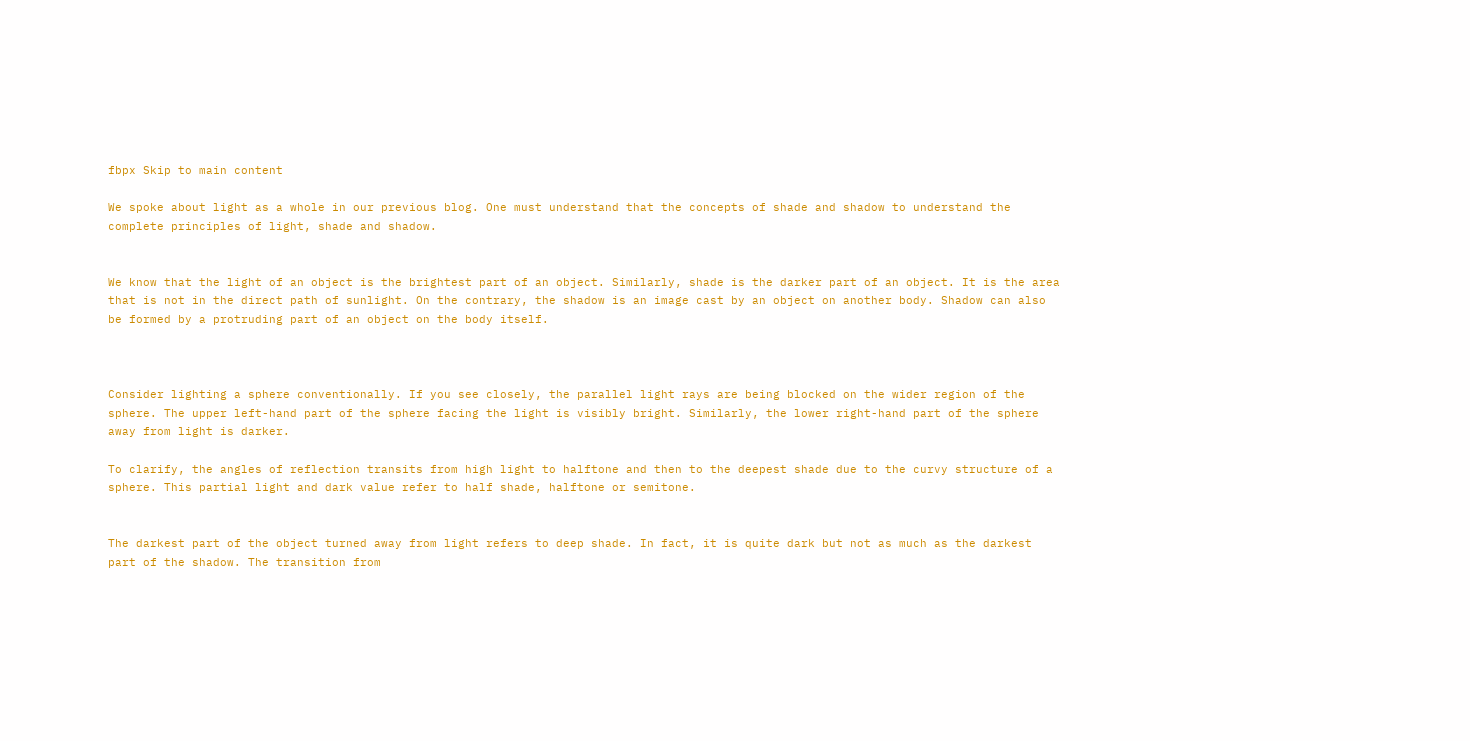fbpx Skip to main content

We spoke about light as a whole in our previous blog. One must understand that the concepts of shade and shadow to understand the complete principles of light, shade and shadow.


We know that the light of an object is the brightest part of an object. Similarly, shade is the darker part of an object. It is the area that is not in the direct path of sunlight. On the contrary, the shadow is an image cast by an object on another body. Shadow can also be formed by a protruding part of an object on the body itself.



Consider lighting a sphere conventionally. If you see closely, the parallel light rays are being blocked on the wider region of the sphere. The upper left-hand part of the sphere facing the light is visibly bright. Similarly, the lower right-hand part of the sphere away from light is darker.

To clarify, the angles of reflection transits from high light to halftone and then to the deepest shade due to the curvy structure of a sphere. This partial light and dark value refer to half shade, halftone or semitone.


The darkest part of the object turned away from light refers to deep shade. In fact, it is quite dark but not as much as the darkest part of the shadow. The transition from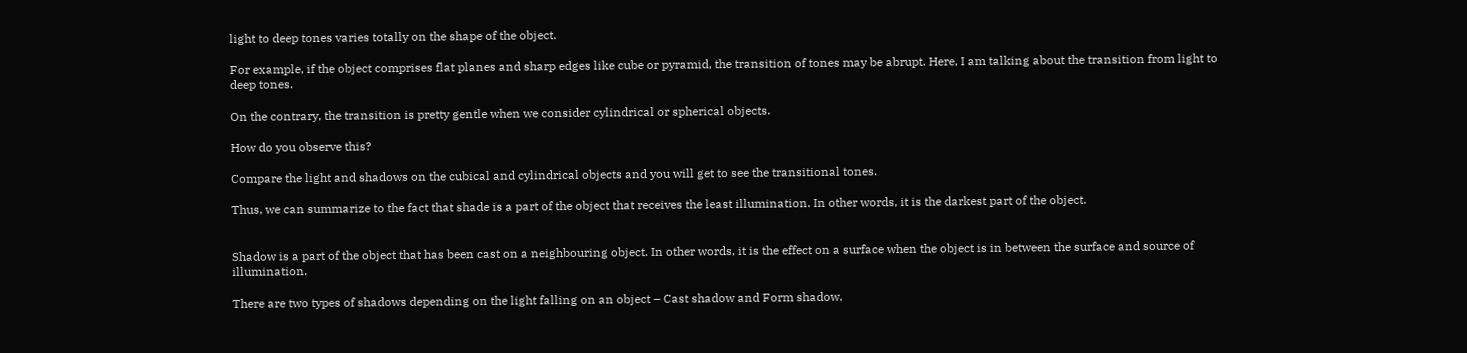light to deep tones varies totally on the shape of the object.

For example, if the object comprises flat planes and sharp edges like cube or pyramid, the transition of tones may be abrupt. Here, I am talking about the transition from light to deep tones.

On the contrary, the transition is pretty gentle when we consider cylindrical or spherical objects.

How do you observe this?

Compare the light and shadows on the cubical and cylindrical objects and you will get to see the transitional tones.

Thus, we can summarize to the fact that shade is a part of the object that receives the least illumination. In other words, it is the darkest part of the object.


Shadow is a part of the object that has been cast on a neighbouring object. In other words, it is the effect on a surface when the object is in between the surface and source of illumination.

There are two types of shadows depending on the light falling on an object – Cast shadow and Form shadow.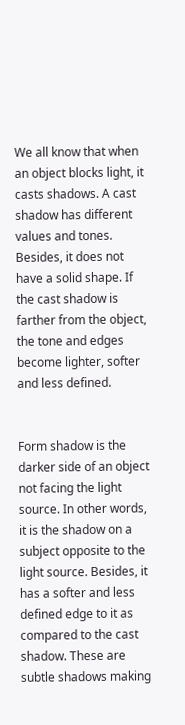We all know that when an object blocks light, it casts shadows. A cast shadow has different values and tones. Besides, it does not have a solid shape. If the cast shadow is farther from the object, the tone and edges become lighter, softer and less defined.


Form shadow is the darker side of an object not facing the light source. In other words, it is the shadow on a subject opposite to the light source. Besides, it has a softer and less defined edge to it as compared to the cast shadow. These are subtle shadows making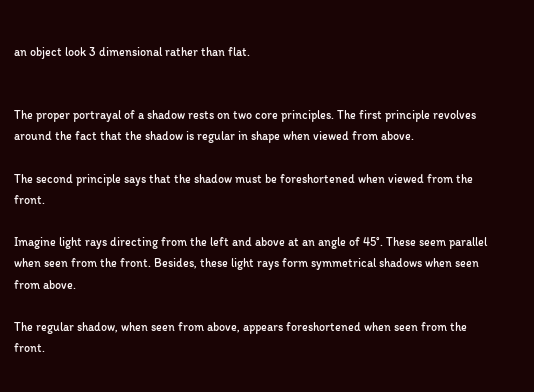an object look 3 dimensional rather than flat.


The proper portrayal of a shadow rests on two core principles. The first principle revolves around the fact that the shadow is regular in shape when viewed from above.

The second principle says that the shadow must be foreshortened when viewed from the front.

Imagine light rays directing from the left and above at an angle of 45°. These seem parallel when seen from the front. Besides, these light rays form symmetrical shadows when seen from above.

The regular shadow, when seen from above, appears foreshortened when seen from the front.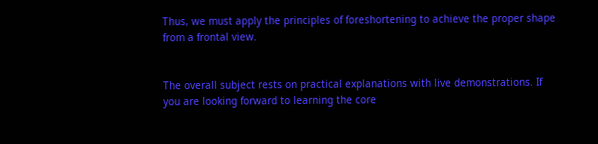Thus, we must apply the principles of foreshortening to achieve the proper shape from a frontal view.


The overall subject rests on practical explanations with live demonstrations. If you are looking forward to learning the core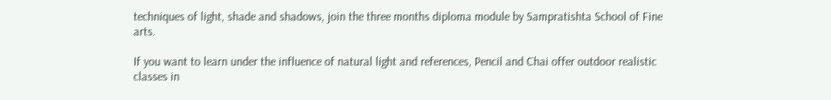techniques of light, shade and shadows, join the three months diploma module by Sampratishta School of Fine arts.

If you want to learn under the influence of natural light and references, Pencil and Chai offer outdoor realistic classes in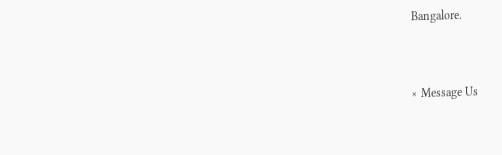Bangalore.


× Message Us